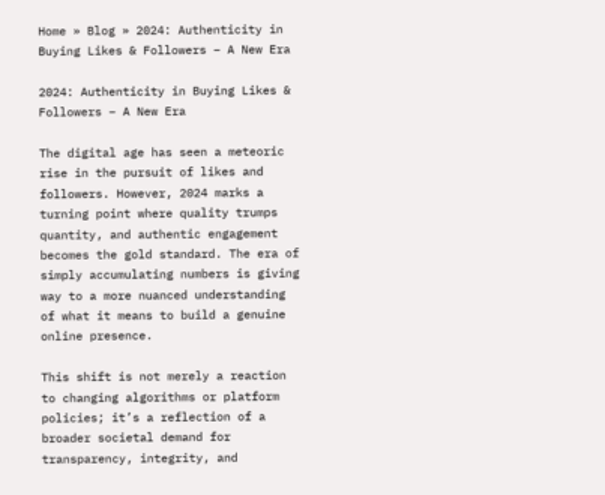Home » Blog » 2024: Authenticity in Buying Likes & Followers – A New Era

2024: Authenticity in Buying Likes & Followers – A New Era

The digital age has seen a meteoric rise in the pursuit of likes and followers. However, 2024 marks a turning point where quality trumps quantity, and authentic engagement becomes the gold standard. The era of simply accumulating numbers is giving way to a more nuanced understanding of what it means to build a genuine online presence.

This shift is not merely a reaction to changing algorithms or platform policies; it’s a reflection of a broader societal demand for transparency, integrity, and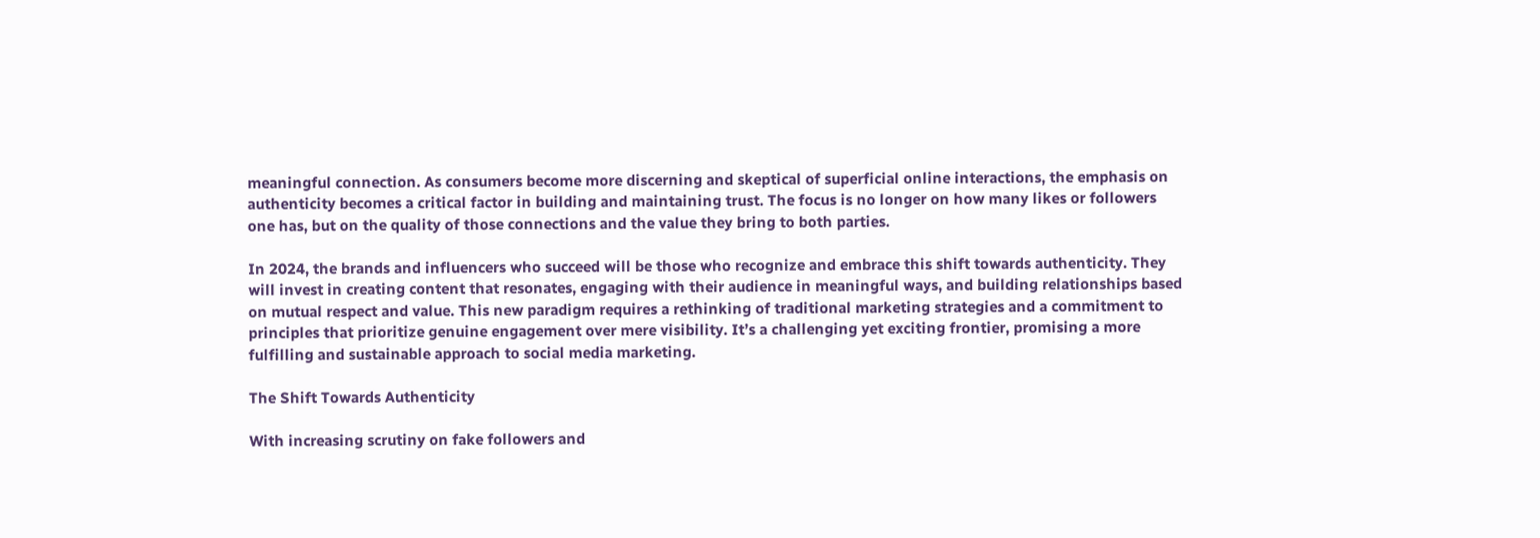meaningful connection. As consumers become more discerning and skeptical of superficial online interactions, the emphasis on authenticity becomes a critical factor in building and maintaining trust. The focus is no longer on how many likes or followers one has, but on the quality of those connections and the value they bring to both parties.

In 2024, the brands and influencers who succeed will be those who recognize and embrace this shift towards authenticity. They will invest in creating content that resonates, engaging with their audience in meaningful ways, and building relationships based on mutual respect and value. This new paradigm requires a rethinking of traditional marketing strategies and a commitment to principles that prioritize genuine engagement over mere visibility. It’s a challenging yet exciting frontier, promising a more fulfilling and sustainable approach to social media marketing.

The Shift Towards Authenticity

With increasing scrutiny on fake followers and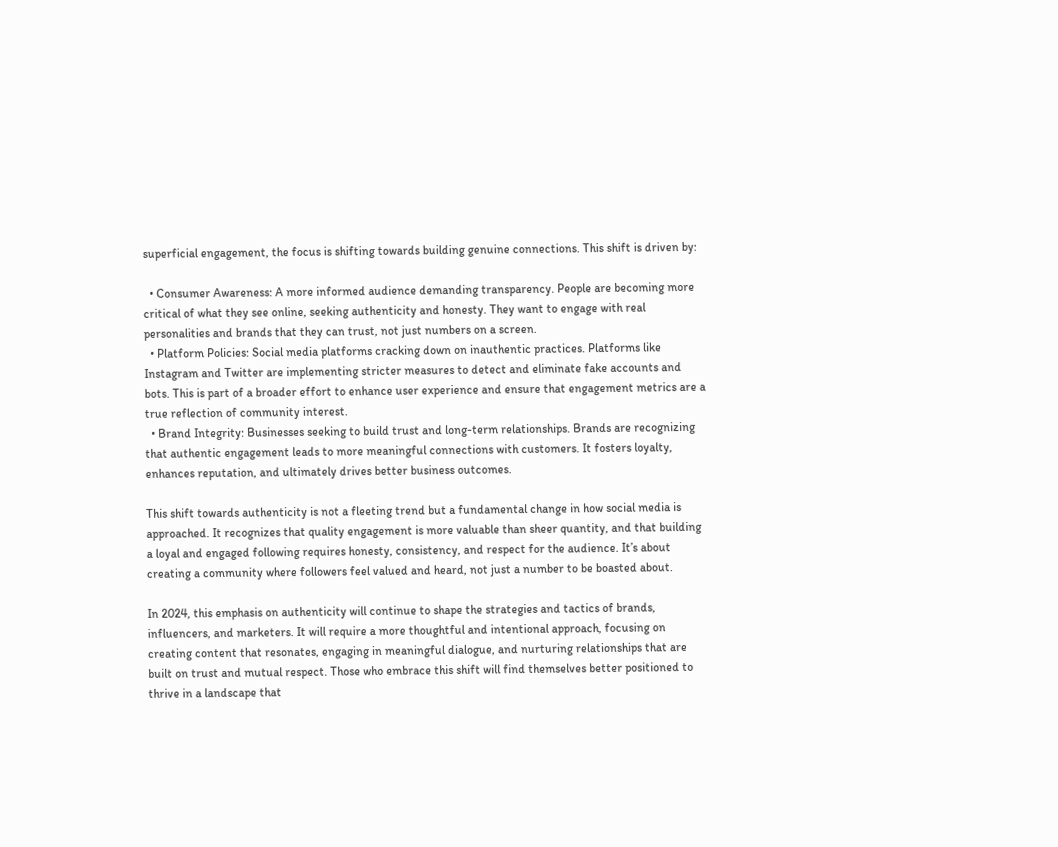superficial engagement, the focus is shifting towards building genuine connections. This shift is driven by:

  • Consumer Awareness: A more informed audience demanding transparency. People are becoming more critical of what they see online, seeking authenticity and honesty. They want to engage with real personalities and brands that they can trust, not just numbers on a screen.
  • Platform Policies: Social media platforms cracking down on inauthentic practices. Platforms like Instagram and Twitter are implementing stricter measures to detect and eliminate fake accounts and bots. This is part of a broader effort to enhance user experience and ensure that engagement metrics are a true reflection of community interest.
  • Brand Integrity: Businesses seeking to build trust and long-term relationships. Brands are recognizing that authentic engagement leads to more meaningful connections with customers. It fosters loyalty, enhances reputation, and ultimately drives better business outcomes.

This shift towards authenticity is not a fleeting trend but a fundamental change in how social media is approached. It recognizes that quality engagement is more valuable than sheer quantity, and that building a loyal and engaged following requires honesty, consistency, and respect for the audience. It’s about creating a community where followers feel valued and heard, not just a number to be boasted about.

In 2024, this emphasis on authenticity will continue to shape the strategies and tactics of brands, influencers, and marketers. It will require a more thoughtful and intentional approach, focusing on creating content that resonates, engaging in meaningful dialogue, and nurturing relationships that are built on trust and mutual respect. Those who embrace this shift will find themselves better positioned to thrive in a landscape that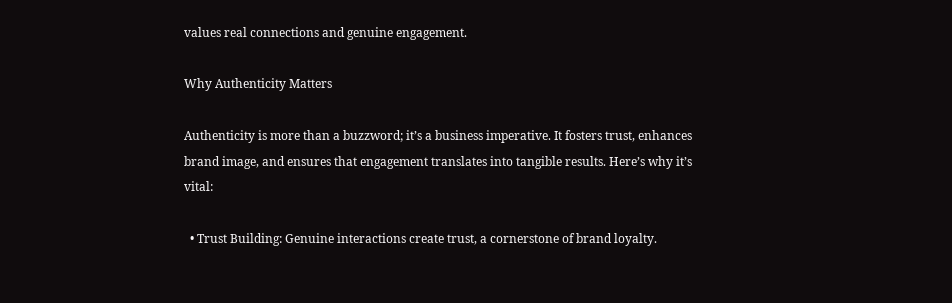values real connections and genuine engagement.

Why Authenticity Matters

Authenticity is more than a buzzword; it’s a business imperative. It fosters trust, enhances brand image, and ensures that engagement translates into tangible results. Here’s why it’s vital:

  • Trust Building: Genuine interactions create trust, a cornerstone of brand loyalty.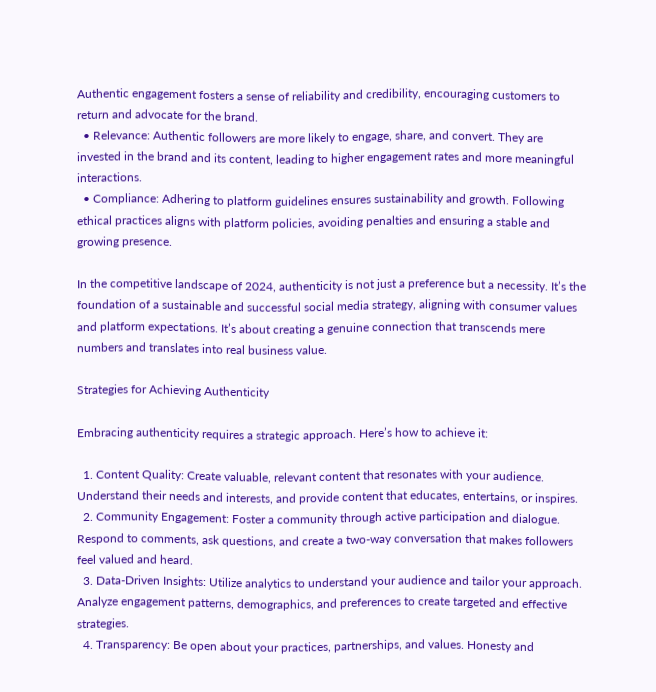Authentic engagement fosters a sense of reliability and credibility, encouraging customers to return and advocate for the brand.
  • Relevance: Authentic followers are more likely to engage, share, and convert. They are invested in the brand and its content, leading to higher engagement rates and more meaningful interactions.
  • Compliance: Adhering to platform guidelines ensures sustainability and growth. Following ethical practices aligns with platform policies, avoiding penalties and ensuring a stable and growing presence.

In the competitive landscape of 2024, authenticity is not just a preference but a necessity. It’s the foundation of a sustainable and successful social media strategy, aligning with consumer values and platform expectations. It’s about creating a genuine connection that transcends mere numbers and translates into real business value.

Strategies for Achieving Authenticity

Embracing authenticity requires a strategic approach. Here’s how to achieve it:

  1. Content Quality: Create valuable, relevant content that resonates with your audience. Understand their needs and interests, and provide content that educates, entertains, or inspires.
  2. Community Engagement: Foster a community through active participation and dialogue. Respond to comments, ask questions, and create a two-way conversation that makes followers feel valued and heard.
  3. Data-Driven Insights: Utilize analytics to understand your audience and tailor your approach. Analyze engagement patterns, demographics, and preferences to create targeted and effective strategies.
  4. Transparency: Be open about your practices, partnerships, and values. Honesty and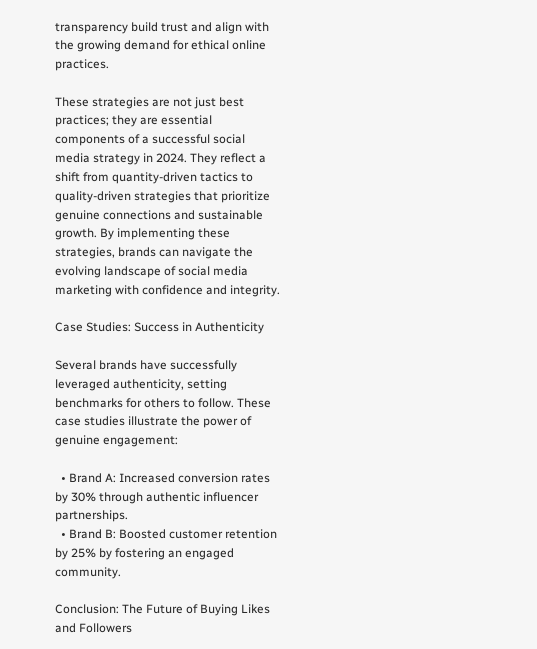transparency build trust and align with the growing demand for ethical online practices.

These strategies are not just best practices; they are essential components of a successful social media strategy in 2024. They reflect a shift from quantity-driven tactics to quality-driven strategies that prioritize genuine connections and sustainable growth. By implementing these strategies, brands can navigate the evolving landscape of social media marketing with confidence and integrity.

Case Studies: Success in Authenticity

Several brands have successfully leveraged authenticity, setting benchmarks for others to follow. These case studies illustrate the power of genuine engagement:

  • Brand A: Increased conversion rates by 30% through authentic influencer partnerships.
  • Brand B: Boosted customer retention by 25% by fostering an engaged community.

Conclusion: The Future of Buying Likes and Followers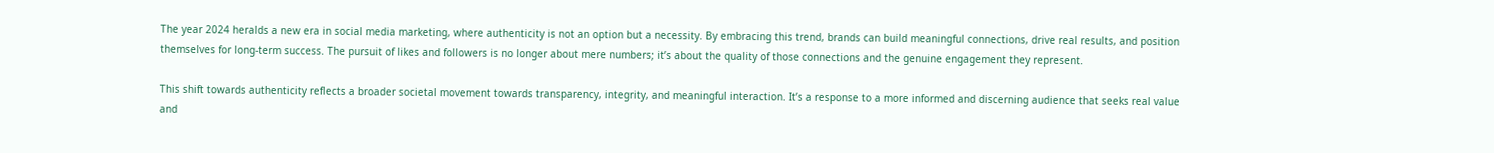The year 2024 heralds a new era in social media marketing, where authenticity is not an option but a necessity. By embracing this trend, brands can build meaningful connections, drive real results, and position themselves for long-term success. The pursuit of likes and followers is no longer about mere numbers; it’s about the quality of those connections and the genuine engagement they represent.

This shift towards authenticity reflects a broader societal movement towards transparency, integrity, and meaningful interaction. It’s a response to a more informed and discerning audience that seeks real value and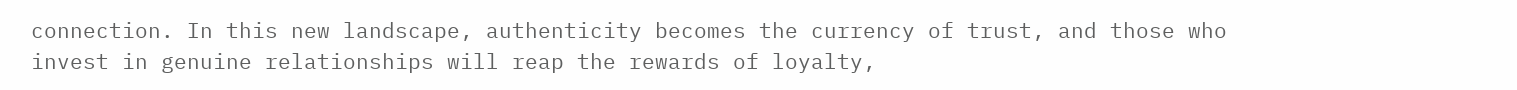connection. In this new landscape, authenticity becomes the currency of trust, and those who invest in genuine relationships will reap the rewards of loyalty,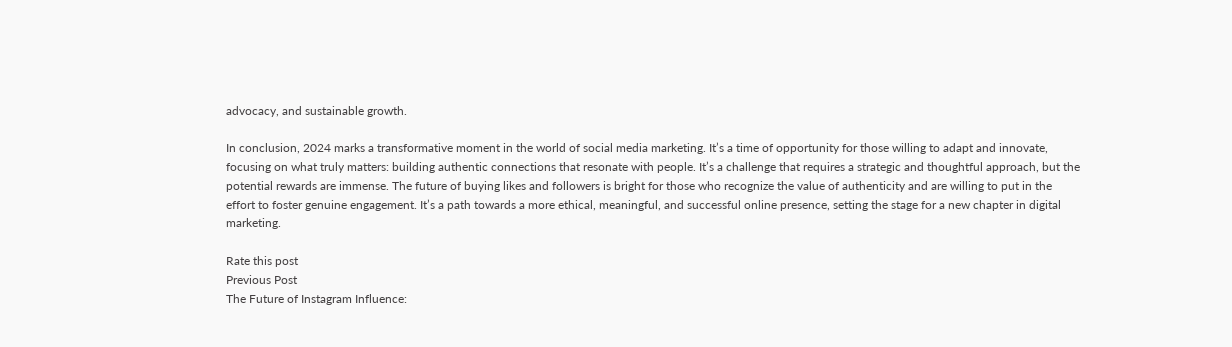advocacy, and sustainable growth.

In conclusion, 2024 marks a transformative moment in the world of social media marketing. It’s a time of opportunity for those willing to adapt and innovate, focusing on what truly matters: building authentic connections that resonate with people. It’s a challenge that requires a strategic and thoughtful approach, but the potential rewards are immense. The future of buying likes and followers is bright for those who recognize the value of authenticity and are willing to put in the effort to foster genuine engagement. It’s a path towards a more ethical, meaningful, and successful online presence, setting the stage for a new chapter in digital marketing.

Rate this post
Previous Post
The Future of Instagram Influence: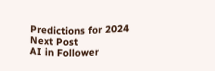Predictions for 2024
Next Post
AI in Follower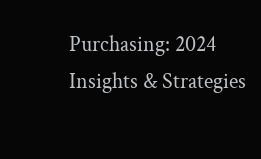Purchasing: 2024 Insights & Strategies